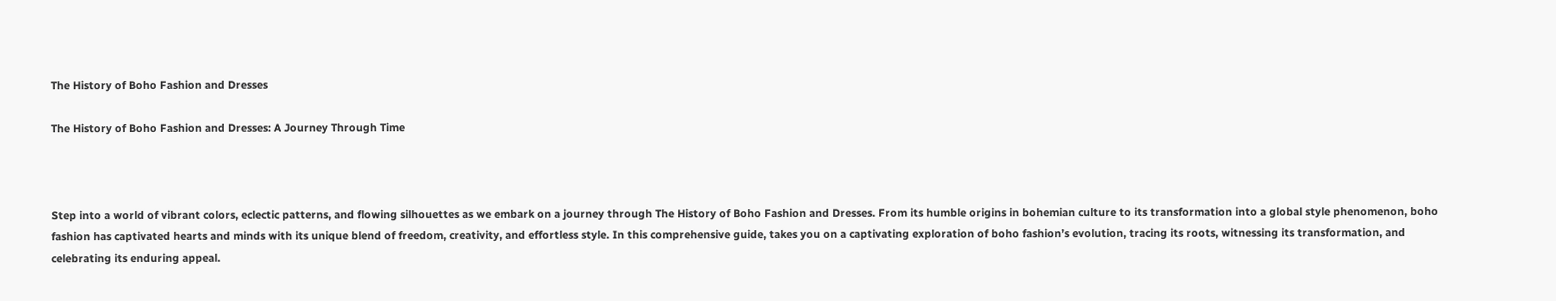The History of Boho Fashion and Dresses

The History of Boho Fashion and Dresses: A Journey Through Time



Step into a world of vibrant colors, eclectic patterns, and flowing silhouettes as we embark on a journey through The History of Boho Fashion and Dresses. From its humble origins in bohemian culture to its transformation into a global style phenomenon, boho fashion has captivated hearts and minds with its unique blend of freedom, creativity, and effortless style. In this comprehensive guide, takes you on a captivating exploration of boho fashion’s evolution, tracing its roots, witnessing its transformation, and celebrating its enduring appeal.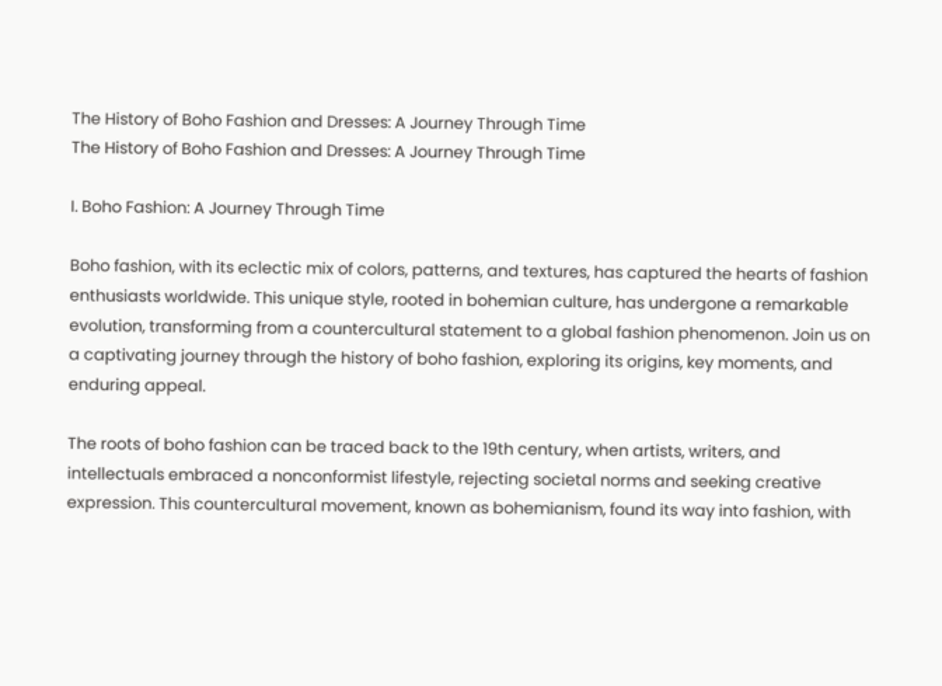The History of Boho Fashion and Dresses: A Journey Through Time
The History of Boho Fashion and Dresses: A Journey Through Time

I. Boho Fashion: A Journey Through Time

Boho fashion, with its eclectic mix of colors, patterns, and textures, has captured the hearts of fashion enthusiasts worldwide. This unique style, rooted in bohemian culture, has undergone a remarkable evolution, transforming from a countercultural statement to a global fashion phenomenon. Join us on a captivating journey through the history of boho fashion, exploring its origins, key moments, and enduring appeal.

The roots of boho fashion can be traced back to the 19th century, when artists, writers, and intellectuals embraced a nonconformist lifestyle, rejecting societal norms and seeking creative expression. This countercultural movement, known as bohemianism, found its way into fashion, with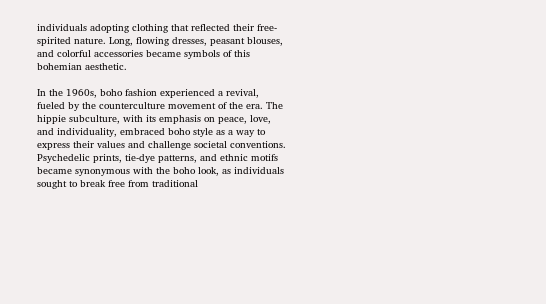individuals adopting clothing that reflected their free-spirited nature. Long, flowing dresses, peasant blouses, and colorful accessories became symbols of this bohemian aesthetic.

In the 1960s, boho fashion experienced a revival, fueled by the counterculture movement of the era. The hippie subculture, with its emphasis on peace, love, and individuality, embraced boho style as a way to express their values and challenge societal conventions. Psychedelic prints, tie-dye patterns, and ethnic motifs became synonymous with the boho look, as individuals sought to break free from traditional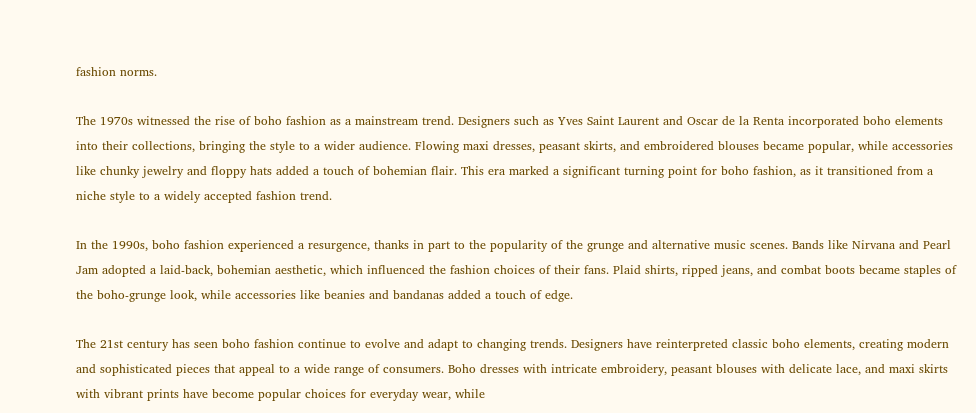fashion norms.

The 1970s witnessed the rise of boho fashion as a mainstream trend. Designers such as Yves Saint Laurent and Oscar de la Renta incorporated boho elements into their collections, bringing the style to a wider audience. Flowing maxi dresses, peasant skirts, and embroidered blouses became popular, while accessories like chunky jewelry and floppy hats added a touch of bohemian flair. This era marked a significant turning point for boho fashion, as it transitioned from a niche style to a widely accepted fashion trend.

In the 1990s, boho fashion experienced a resurgence, thanks in part to the popularity of the grunge and alternative music scenes. Bands like Nirvana and Pearl Jam adopted a laid-back, bohemian aesthetic, which influenced the fashion choices of their fans. Plaid shirts, ripped jeans, and combat boots became staples of the boho-grunge look, while accessories like beanies and bandanas added a touch of edge.

The 21st century has seen boho fashion continue to evolve and adapt to changing trends. Designers have reinterpreted classic boho elements, creating modern and sophisticated pieces that appeal to a wide range of consumers. Boho dresses with intricate embroidery, peasant blouses with delicate lace, and maxi skirts with vibrant prints have become popular choices for everyday wear, while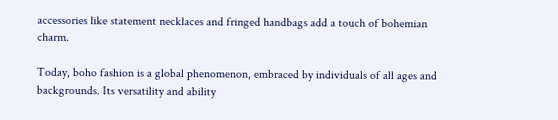accessories like statement necklaces and fringed handbags add a touch of bohemian charm.

Today, boho fashion is a global phenomenon, embraced by individuals of all ages and backgrounds. Its versatility and ability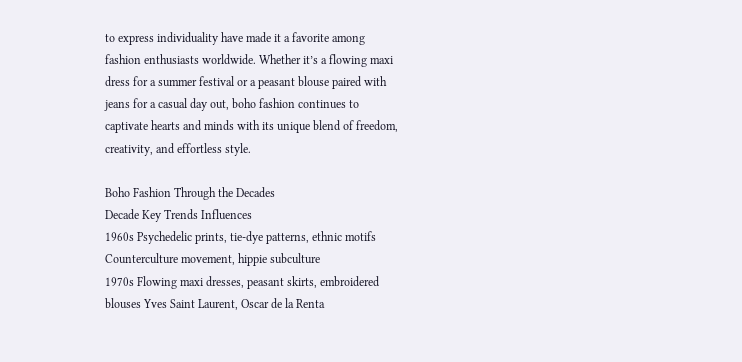to express individuality have made it a favorite among fashion enthusiasts worldwide. Whether it’s a flowing maxi dress for a summer festival or a peasant blouse paired with jeans for a casual day out, boho fashion continues to captivate hearts and minds with its unique blend of freedom, creativity, and effortless style.

Boho Fashion Through the Decades
Decade Key Trends Influences
1960s Psychedelic prints, tie-dye patterns, ethnic motifs Counterculture movement, hippie subculture
1970s Flowing maxi dresses, peasant skirts, embroidered blouses Yves Saint Laurent, Oscar de la Renta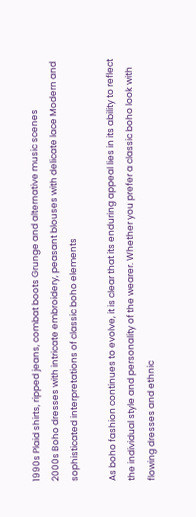1990s Plaid shirts, ripped jeans, combat boots Grunge and alternative music scenes
2000s Boho dresses with intricate embroidery, peasant blouses with delicate lace Modern and sophisticated interpretations of classic boho elements

As boho fashion continues to evolve, it is clear that its enduring appeal lies in its ability to reflect the individual style and personality of the wearer. Whether you prefer a classic boho look with flowing dresses and ethnic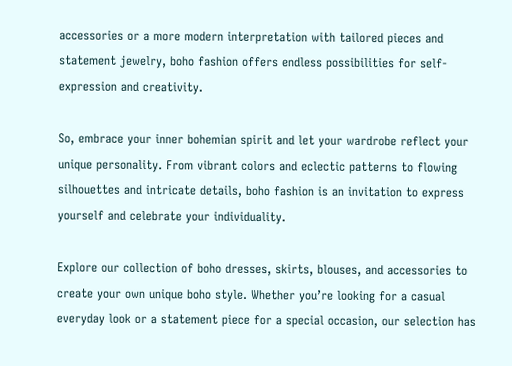accessories or a more modern interpretation with tailored pieces and statement jewelry, boho fashion offers endless possibilities for self-expression and creativity.

So, embrace your inner bohemian spirit and let your wardrobe reflect your unique personality. From vibrant colors and eclectic patterns to flowing silhouettes and intricate details, boho fashion is an invitation to express yourself and celebrate your individuality.

Explore our collection of boho dresses, skirts, blouses, and accessories to create your own unique boho style. Whether you’re looking for a casual everyday look or a statement piece for a special occasion, our selection has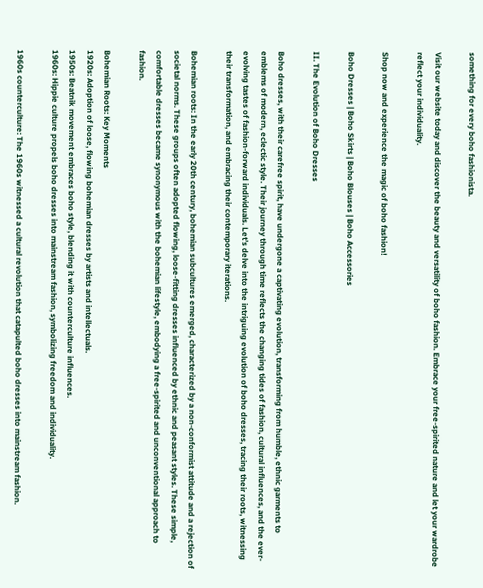something for every boho fashionista.

Visit our website today and discover the beauty and versatility of boho fashion. Embrace your free-spirited nature and let your wardrobe reflect your individuality.

Shop now and experience the magic of boho fashion!

Boho Dresses | Boho Skirts | Boho Blouses | Boho Accessories

II. The Evolution of Boho Dresses

Boho dresses, with their carefree spirit, have undergone a captivating evolution, transforming from humble, ethnic garments to emblems of modern, eclectic style. Their journey through time reflects the changing tides of fashion, cultural influences, and the ever-evolving tastes of fashion-forward individuals. Let’s delve into the intriguing evolution of boho dresses, tracing their roots, witnessing their transformation, and embracing their contemporary iterations.

Bohemian roots: In the early 20th century, bohemian subcultures emerged, characterized by a non-conformist attitude and a rejection of societal norms. These groups often adopted flowing, loose-fitting dresses influenced by ethnic and peasant styles. These simple, comfortable dresses became synonymous with the bohemian lifestyle, embodying a free-spirited and unconventional approach to fashion.

Bohemian Roots: Key Moments
1920s: Adoption of loose, flowing bohemian dresses by artists and intellectuals.
1950s: Beatnik movement embraces boho style, blending it with counterculture influences.
1960s: Hippie culture propels boho dresses into mainstream fashion, symbolizing freedom and individuality.

1960s counterculture: The 1960s witnessed a cultural revolution that catapulted boho dresses into mainstream fashion.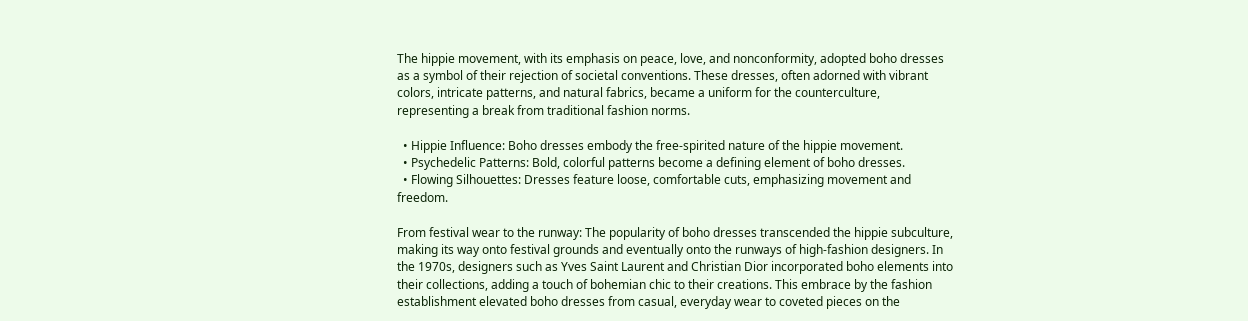The hippie movement, with its emphasis on peace, love, and nonconformity, adopted boho dresses as a symbol of their rejection of societal conventions. These dresses, often adorned with vibrant colors, intricate patterns, and natural fabrics, became a uniform for the counterculture, representing a break from traditional fashion norms.

  • Hippie Influence: Boho dresses embody the free-spirited nature of the hippie movement.
  • Psychedelic Patterns: Bold, colorful patterns become a defining element of boho dresses.
  • Flowing Silhouettes: Dresses feature loose, comfortable cuts, emphasizing movement and freedom.

From festival wear to the runway: The popularity of boho dresses transcended the hippie subculture, making its way onto festival grounds and eventually onto the runways of high-fashion designers. In the 1970s, designers such as Yves Saint Laurent and Christian Dior incorporated boho elements into their collections, adding a touch of bohemian chic to their creations. This embrace by the fashion establishment elevated boho dresses from casual, everyday wear to coveted pieces on the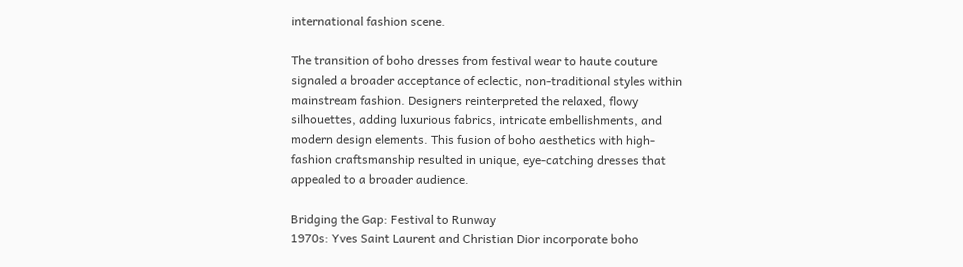international fashion scene.

The transition of boho dresses from festival wear to haute couture signaled a broader acceptance of eclectic, non-traditional styles within mainstream fashion. Designers reinterpreted the relaxed, flowy silhouettes, adding luxurious fabrics, intricate embellishments, and modern design elements. This fusion of boho aesthetics with high-fashion craftsmanship resulted in unique, eye-catching dresses that appealed to a broader audience.

Bridging the Gap: Festival to Runway
1970s: Yves Saint Laurent and Christian Dior incorporate boho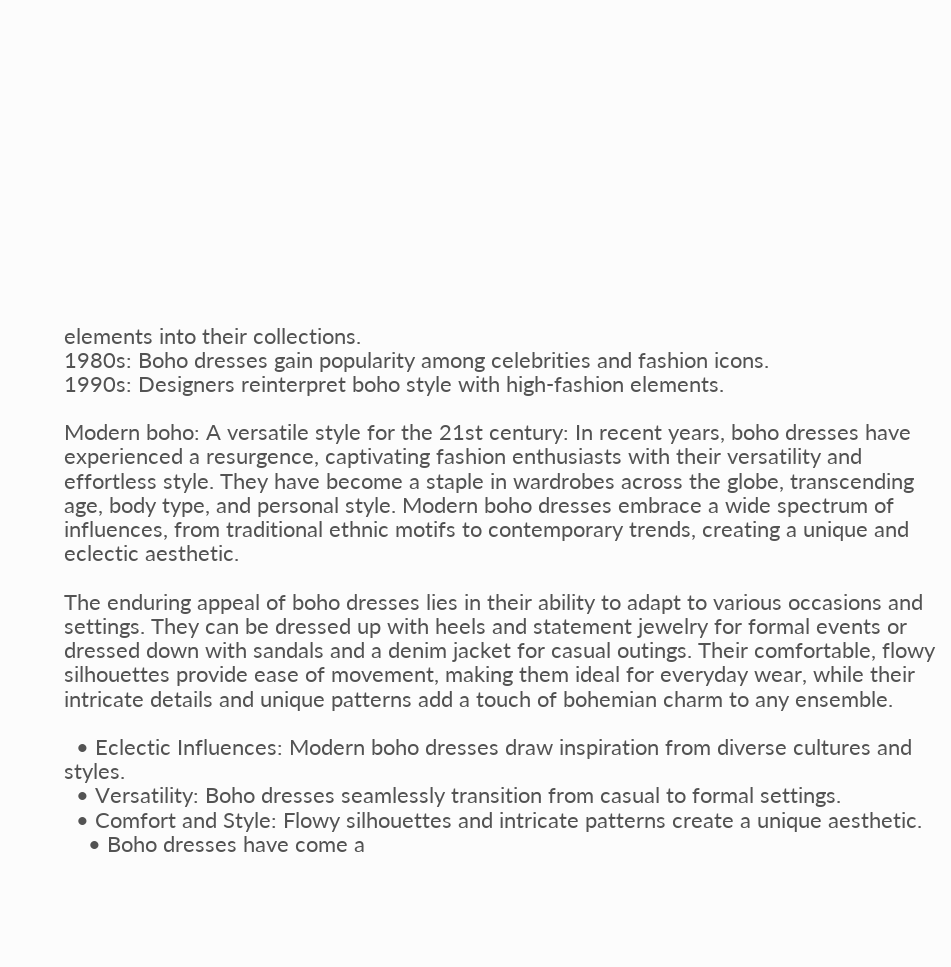elements into their collections.
1980s: Boho dresses gain popularity among celebrities and fashion icons.
1990s: Designers reinterpret boho style with high-fashion elements.

Modern boho: A versatile style for the 21st century: In recent years, boho dresses have experienced a resurgence, captivating fashion enthusiasts with their versatility and effortless style. They have become a staple in wardrobes across the globe, transcending age, body type, and personal style. Modern boho dresses embrace a wide spectrum of influences, from traditional ethnic motifs to contemporary trends, creating a unique and eclectic aesthetic.

The enduring appeal of boho dresses lies in their ability to adapt to various occasions and settings. They can be dressed up with heels and statement jewelry for formal events or dressed down with sandals and a denim jacket for casual outings. Their comfortable, flowy silhouettes provide ease of movement, making them ideal for everyday wear, while their intricate details and unique patterns add a touch of bohemian charm to any ensemble.

  • Eclectic Influences: Modern boho dresses draw inspiration from diverse cultures and styles.
  • Versatility: Boho dresses seamlessly transition from casual to formal settings.
  • Comfort and Style: Flowy silhouettes and intricate patterns create a unique aesthetic.
    • Boho dresses have come a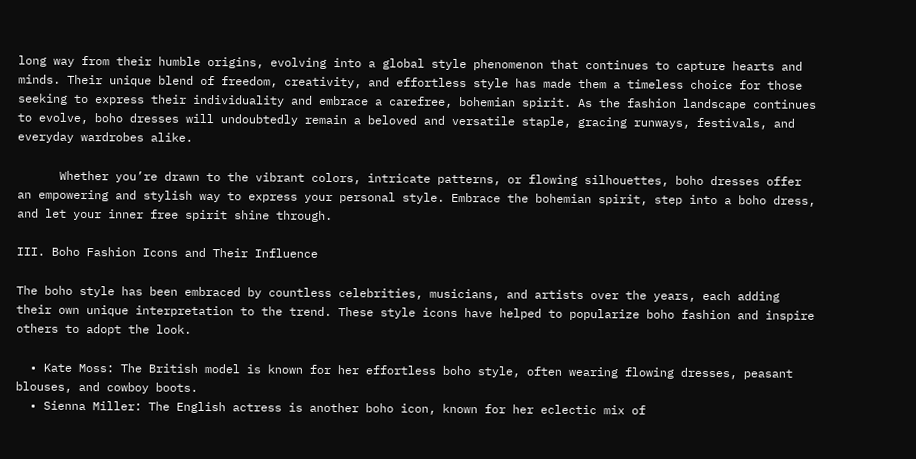long way from their humble origins, evolving into a global style phenomenon that continues to capture hearts and minds. Their unique blend of freedom, creativity, and effortless style has made them a timeless choice for those seeking to express their individuality and embrace a carefree, bohemian spirit. As the fashion landscape continues to evolve, boho dresses will undoubtedly remain a beloved and versatile staple, gracing runways, festivals, and everyday wardrobes alike.

      Whether you’re drawn to the vibrant colors, intricate patterns, or flowing silhouettes, boho dresses offer an empowering and stylish way to express your personal style. Embrace the bohemian spirit, step into a boho dress, and let your inner free spirit shine through.

III. Boho Fashion Icons and Their Influence

The boho style has been embraced by countless celebrities, musicians, and artists over the years, each adding their own unique interpretation to the trend. These style icons have helped to popularize boho fashion and inspire others to adopt the look.

  • Kate Moss: The British model is known for her effortless boho style, often wearing flowing dresses, peasant blouses, and cowboy boots.
  • Sienna Miller: The English actress is another boho icon, known for her eclectic mix of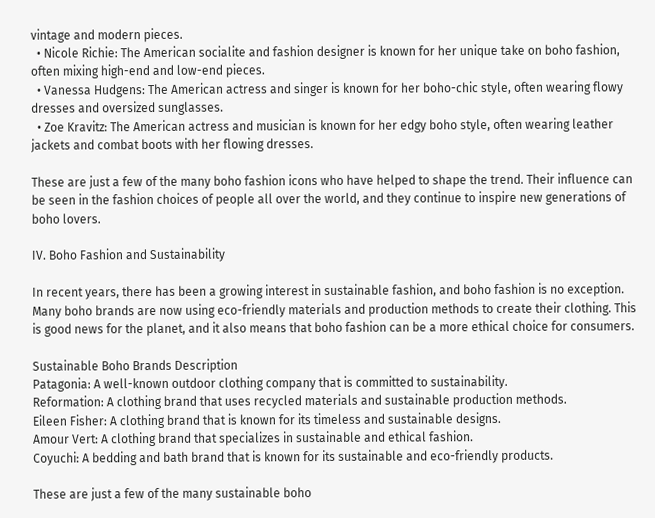vintage and modern pieces.
  • Nicole Richie: The American socialite and fashion designer is known for her unique take on boho fashion, often mixing high-end and low-end pieces.
  • Vanessa Hudgens: The American actress and singer is known for her boho-chic style, often wearing flowy dresses and oversized sunglasses.
  • Zoe Kravitz: The American actress and musician is known for her edgy boho style, often wearing leather jackets and combat boots with her flowing dresses.

These are just a few of the many boho fashion icons who have helped to shape the trend. Their influence can be seen in the fashion choices of people all over the world, and they continue to inspire new generations of boho lovers.

IV. Boho Fashion and Sustainability

In recent years, there has been a growing interest in sustainable fashion, and boho fashion is no exception. Many boho brands are now using eco-friendly materials and production methods to create their clothing. This is good news for the planet, and it also means that boho fashion can be a more ethical choice for consumers.

Sustainable Boho Brands Description
Patagonia: A well-known outdoor clothing company that is committed to sustainability.
Reformation: A clothing brand that uses recycled materials and sustainable production methods.
Eileen Fisher: A clothing brand that is known for its timeless and sustainable designs.
Amour Vert: A clothing brand that specializes in sustainable and ethical fashion.
Coyuchi: A bedding and bath brand that is known for its sustainable and eco-friendly products.

These are just a few of the many sustainable boho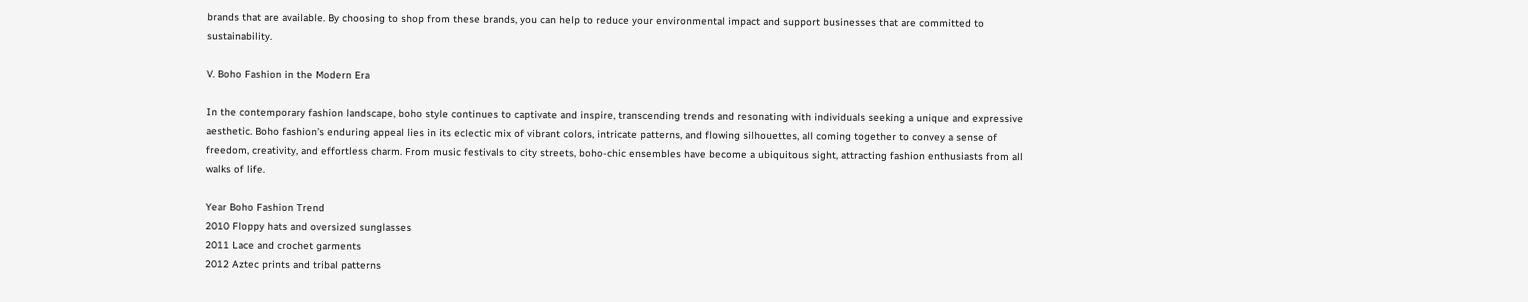brands that are available. By choosing to shop from these brands, you can help to reduce your environmental impact and support businesses that are committed to sustainability.

V. Boho Fashion in the Modern Era

In the contemporary fashion landscape, boho style continues to captivate and inspire, transcending trends and resonating with individuals seeking a unique and expressive aesthetic. Boho fashion’s enduring appeal lies in its eclectic mix of vibrant colors, intricate patterns, and flowing silhouettes, all coming together to convey a sense of freedom, creativity, and effortless charm. From music festivals to city streets, boho-chic ensembles have become a ubiquitous sight, attracting fashion enthusiasts from all walks of life.

Year Boho Fashion Trend
2010 Floppy hats and oversized sunglasses
2011 Lace and crochet garments
2012 Aztec prints and tribal patterns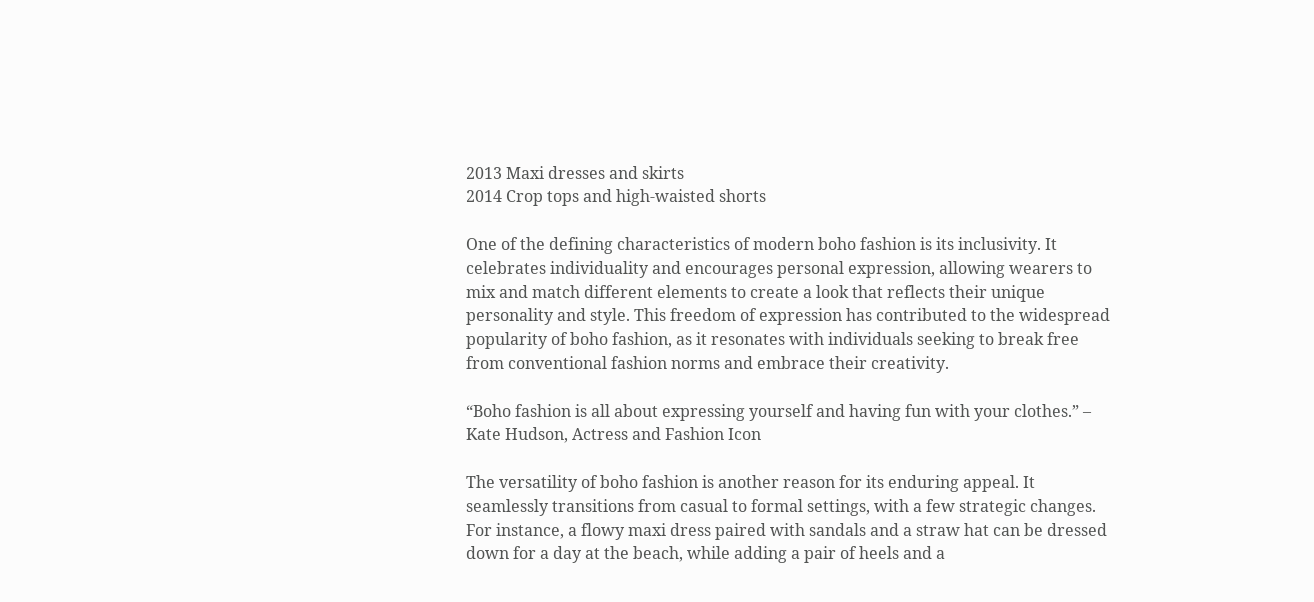2013 Maxi dresses and skirts
2014 Crop tops and high-waisted shorts

One of the defining characteristics of modern boho fashion is its inclusivity. It celebrates individuality and encourages personal expression, allowing wearers to mix and match different elements to create a look that reflects their unique personality and style. This freedom of expression has contributed to the widespread popularity of boho fashion, as it resonates with individuals seeking to break free from conventional fashion norms and embrace their creativity.

“Boho fashion is all about expressing yourself and having fun with your clothes.” – Kate Hudson, Actress and Fashion Icon

The versatility of boho fashion is another reason for its enduring appeal. It seamlessly transitions from casual to formal settings, with a few strategic changes. For instance, a flowy maxi dress paired with sandals and a straw hat can be dressed down for a day at the beach, while adding a pair of heels and a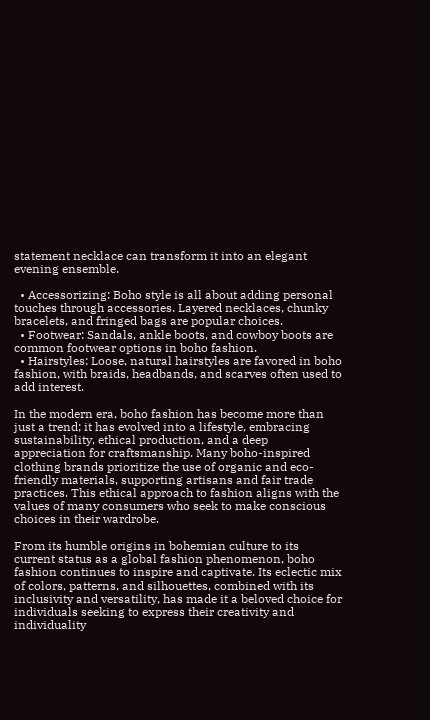statement necklace can transform it into an elegant evening ensemble.

  • Accessorizing: Boho style is all about adding personal touches through accessories. Layered necklaces, chunky bracelets, and fringed bags are popular choices.
  • Footwear: Sandals, ankle boots, and cowboy boots are common footwear options in boho fashion.
  • Hairstyles: Loose, natural hairstyles are favored in boho fashion, with braids, headbands, and scarves often used to add interest.

In the modern era, boho fashion has become more than just a trend; it has evolved into a lifestyle, embracing sustainability, ethical production, and a deep appreciation for craftsmanship. Many boho-inspired clothing brands prioritize the use of organic and eco-friendly materials, supporting artisans and fair trade practices. This ethical approach to fashion aligns with the values of many consumers who seek to make conscious choices in their wardrobe.

From its humble origins in bohemian culture to its current status as a global fashion phenomenon, boho fashion continues to inspire and captivate. Its eclectic mix of colors, patterns, and silhouettes, combined with its inclusivity and versatility, has made it a beloved choice for individuals seeking to express their creativity and individuality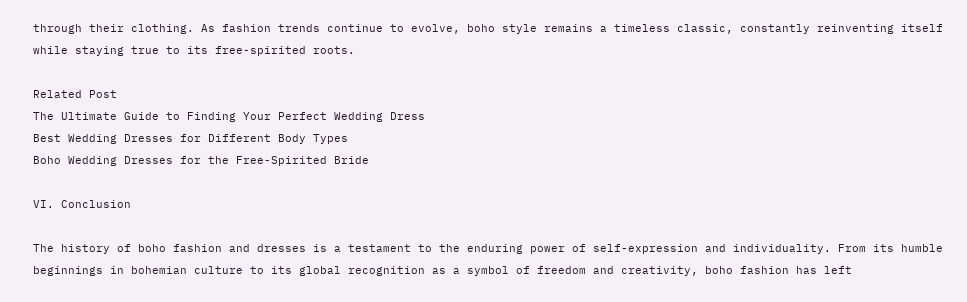through their clothing. As fashion trends continue to evolve, boho style remains a timeless classic, constantly reinventing itself while staying true to its free-spirited roots.

Related Post
The Ultimate Guide to Finding Your Perfect Wedding Dress
Best Wedding Dresses for Different Body Types
Boho Wedding Dresses for the Free-Spirited Bride

VI. Conclusion

The history of boho fashion and dresses is a testament to the enduring power of self-expression and individuality. From its humble beginnings in bohemian culture to its global recognition as a symbol of freedom and creativity, boho fashion has left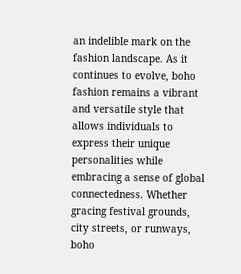an indelible mark on the fashion landscape. As it continues to evolve, boho fashion remains a vibrant and versatile style that allows individuals to express their unique personalities while embracing a sense of global connectedness. Whether gracing festival grounds, city streets, or runways, boho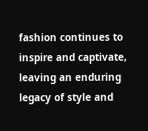fashion continues to inspire and captivate, leaving an enduring legacy of style and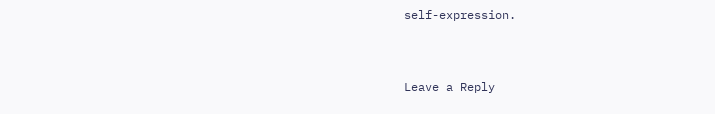self-expression.


Leave a Reply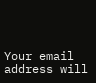Your email address will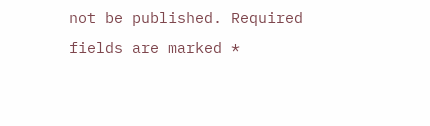not be published. Required fields are marked *